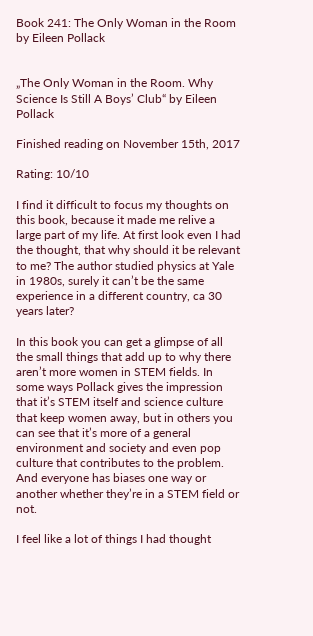Book 241: The Only Woman in the Room by Eileen Pollack


„The Only Woman in the Room. Why Science Is Still A Boys’ Club“ by Eileen Pollack

Finished reading on November 15th, 2017

Rating: 10/10

I find it difficult to focus my thoughts on this book, because it made me relive a large part of my life. At first look even I had the thought, that why should it be relevant to me? The author studied physics at Yale in 1980s, surely it can’t be the same experience in a different country, ca 30 years later?

In this book you can get a glimpse of all the small things that add up to why there aren’t more women in STEM fields. In some ways Pollack gives the impression that it’s STEM itself and science culture that keep women away, but in others you can see that it’s more of a general environment and society and even pop culture that contributes to the problem. And everyone has biases one way or another whether they’re in a STEM field or not.

I feel like a lot of things I had thought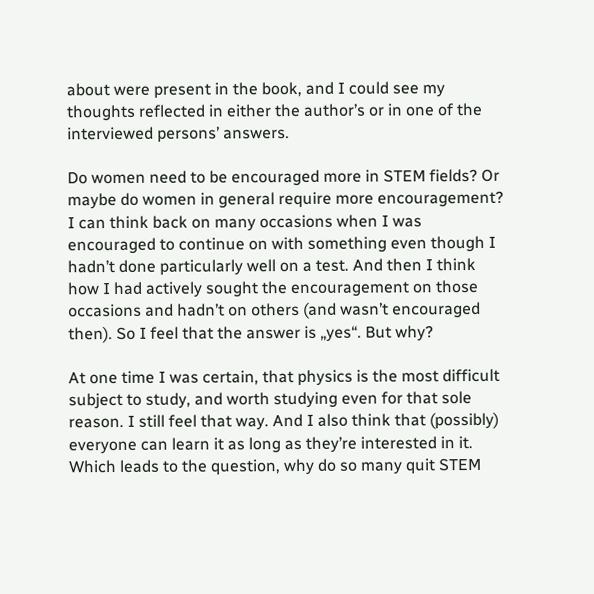about were present in the book, and I could see my thoughts reflected in either the author’s or in one of the interviewed persons’ answers.

Do women need to be encouraged more in STEM fields? Or maybe do women in general require more encouragement? I can think back on many occasions when I was encouraged to continue on with something even though I hadn’t done particularly well on a test. And then I think how I had actively sought the encouragement on those occasions and hadn’t on others (and wasn’t encouraged then). So I feel that the answer is „yes“. But why?

At one time I was certain, that physics is the most difficult subject to study, and worth studying even for that sole reason. I still feel that way. And I also think that (possibly) everyone can learn it as long as they’re interested in it. Which leads to the question, why do so many quit STEM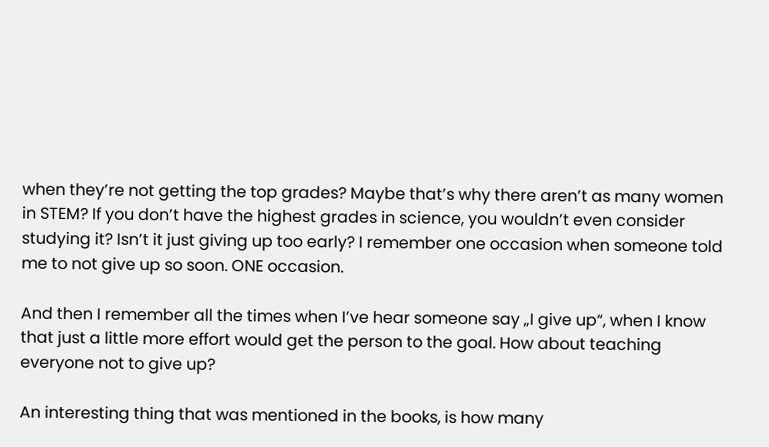when they’re not getting the top grades? Maybe that’s why there aren’t as many women in STEM? If you don’t have the highest grades in science, you wouldn’t even consider studying it? Isn’t it just giving up too early? I remember one occasion when someone told me to not give up so soon. ONE occasion.

And then I remember all the times when I’ve hear someone say „I give up“, when I know that just a little more effort would get the person to the goal. How about teaching everyone not to give up?

An interesting thing that was mentioned in the books, is how many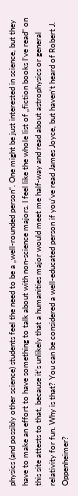physics (and possibly other science) students feel the need to be a „well-rounded person“. One might be just interested in science, but they have to make an effort to have something to talk about with non-science majors. I feel like the whole list of „fiction books I’ve read“ on this site attests to that, because it’s unlikely that a humanities major would meet me half-way and read about astrophysics or general relativity for fun. Why is that? You can be considered a well-educated person if you’ve read James Joyce, but haven’t heard of Robert J. Oppenheimer?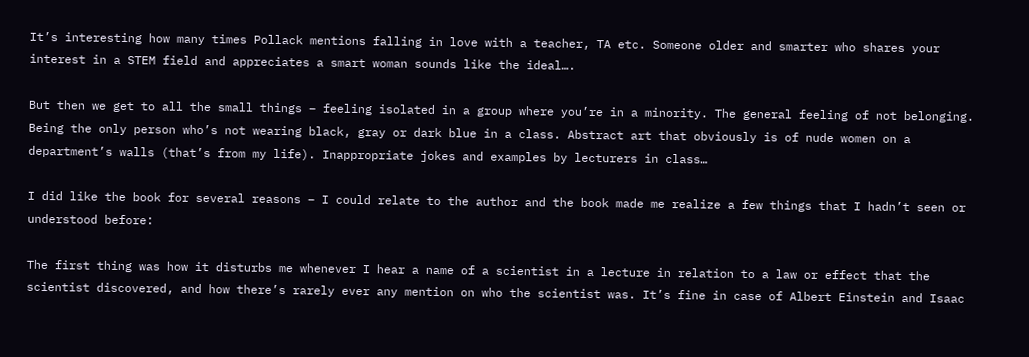It’s interesting how many times Pollack mentions falling in love with a teacher, TA etc. Someone older and smarter who shares your interest in a STEM field and appreciates a smart woman sounds like the ideal….

But then we get to all the small things – feeling isolated in a group where you’re in a minority. The general feeling of not belonging. Being the only person who’s not wearing black, gray or dark blue in a class. Abstract art that obviously is of nude women on a department’s walls (that’s from my life). Inappropriate jokes and examples by lecturers in class…

I did like the book for several reasons – I could relate to the author and the book made me realize a few things that I hadn’t seen or understood before:

The first thing was how it disturbs me whenever I hear a name of a scientist in a lecture in relation to a law or effect that the scientist discovered, and how there’s rarely ever any mention on who the scientist was. It’s fine in case of Albert Einstein and Isaac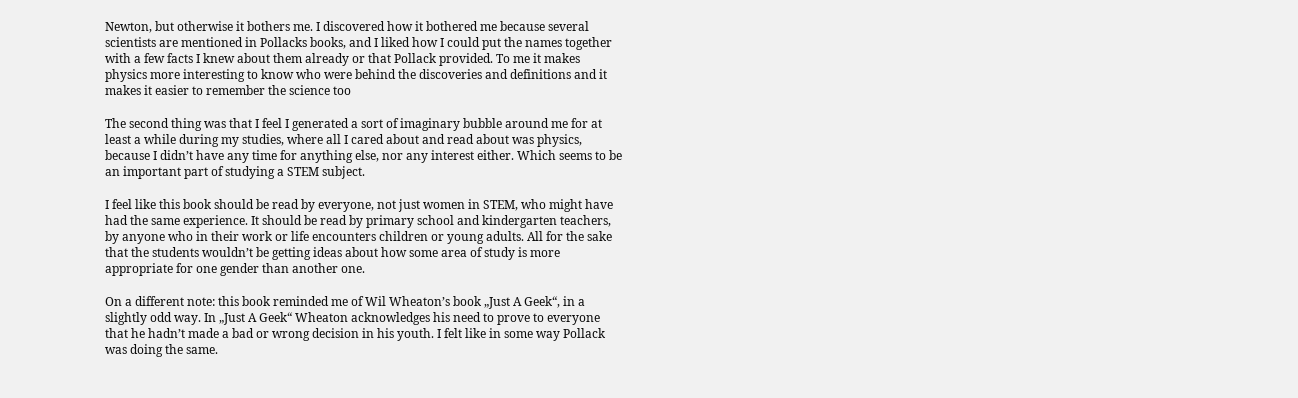Newton, but otherwise it bothers me. I discovered how it bothered me because several scientists are mentioned in Pollacks books, and I liked how I could put the names together with a few facts I knew about them already or that Pollack provided. To me it makes physics more interesting to know who were behind the discoveries and definitions and it makes it easier to remember the science too

The second thing was that I feel I generated a sort of imaginary bubble around me for at least a while during my studies, where all I cared about and read about was physics, because I didn’t have any time for anything else, nor any interest either. Which seems to be an important part of studying a STEM subject.

I feel like this book should be read by everyone, not just women in STEM, who might have had the same experience. It should be read by primary school and kindergarten teachers, by anyone who in their work or life encounters children or young adults. All for the sake that the students wouldn’t be getting ideas about how some area of study is more appropriate for one gender than another one.

On a different note: this book reminded me of Wil Wheaton’s book „Just A Geek“, in a slightly odd way. In „Just A Geek“ Wheaton acknowledges his need to prove to everyone that he hadn’t made a bad or wrong decision in his youth. I felt like in some way Pollack was doing the same.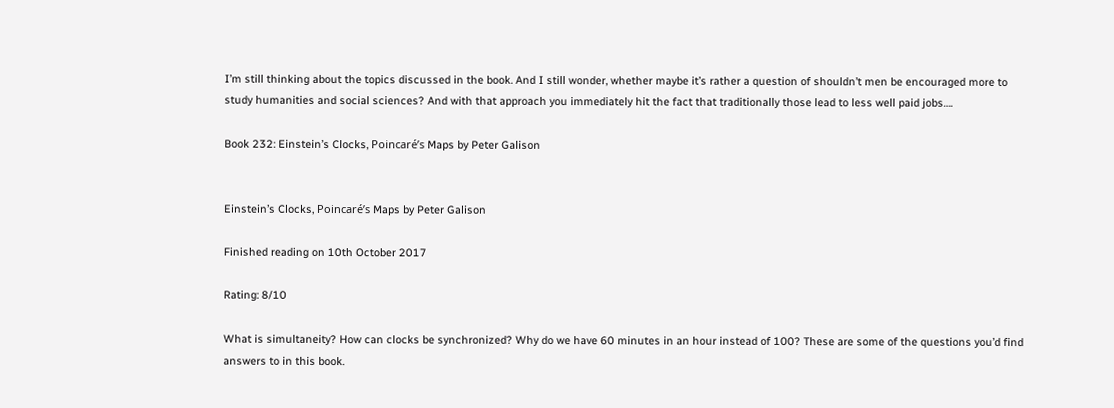I’m still thinking about the topics discussed in the book. And I still wonder, whether maybe it’s rather a question of shouldn’t men be encouraged more to study humanities and social sciences? And with that approach you immediately hit the fact that traditionally those lead to less well paid jobs….

Book 232: Einstein’s Clocks, Poincaré’s Maps by Peter Galison


Einstein’s Clocks, Poincaré’s Maps by Peter Galison

Finished reading on 10th October 2017

Rating: 8/10

What is simultaneity? How can clocks be synchronized? Why do we have 60 minutes in an hour instead of 100? These are some of the questions you’d find answers to in this book.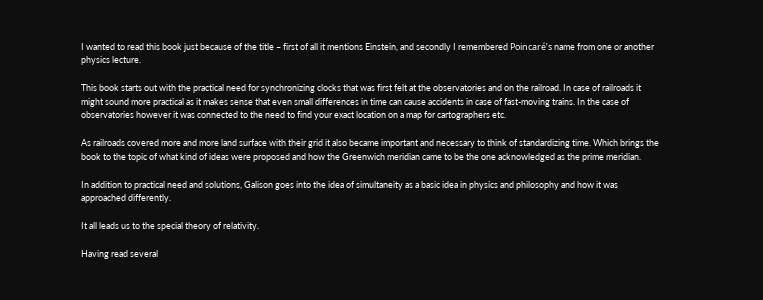I wanted to read this book just because of the title – first of all it mentions Einstein, and secondly I remembered Poincaré’s name from one or another physics lecture.

This book starts out with the practical need for synchronizing clocks that was first felt at the observatories and on the railroad. In case of railroads it might sound more practical as it makes sense that even small differences in time can cause accidents in case of fast-moving trains. In the case of observatories however it was connected to the need to find your exact location on a map for cartographers etc.

As railroads covered more and more land surface with their grid it also became important and necessary to think of standardizing time. Which brings the book to the topic of what kind of ideas were proposed and how the Greenwich meridian came to be the one acknowledged as the prime meridian.

In addition to practical need and solutions, Galison goes into the idea of simultaneity as a basic idea in physics and philosophy and how it was approached differently.

It all leads us to the special theory of relativity.

Having read several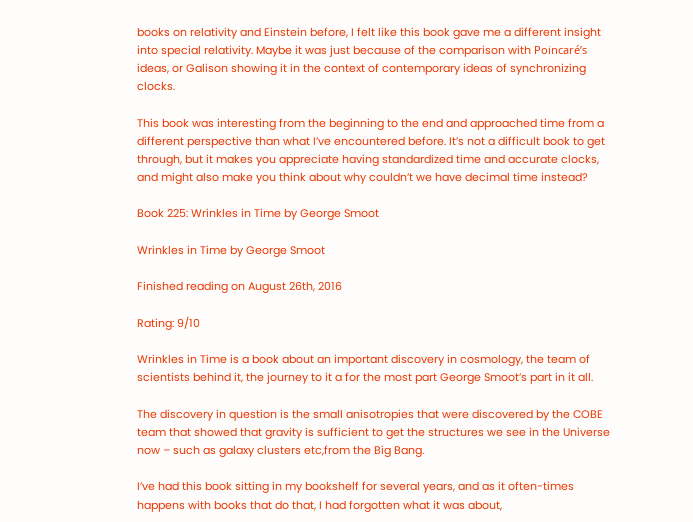books on relativity and Einstein before, I felt like this book gave me a different insight into special relativity. Maybe it was just because of the comparison with Poincaré’s ideas, or Galison showing it in the context of contemporary ideas of synchronizing clocks.

This book was interesting from the beginning to the end and approached time from a different perspective than what I’ve encountered before. It’s not a difficult book to get through, but it makes you appreciate having standardized time and accurate clocks, and might also make you think about why couldn’t we have decimal time instead?

Book 225: Wrinkles in Time by George Smoot

Wrinkles in Time by George Smoot

Finished reading on August 26th, 2016

Rating: 9/10

Wrinkles in Time is a book about an important discovery in cosmology, the team of scientists behind it, the journey to it a for the most part George Smoot’s part in it all.

The discovery in question is the small anisotropies that were discovered by the COBE team that showed that gravity is sufficient to get the structures we see in the Universe now – such as galaxy clusters etc,from the Big Bang.

I’ve had this book sitting in my bookshelf for several years, and as it often-times happens with books that do that, I had forgotten what it was about,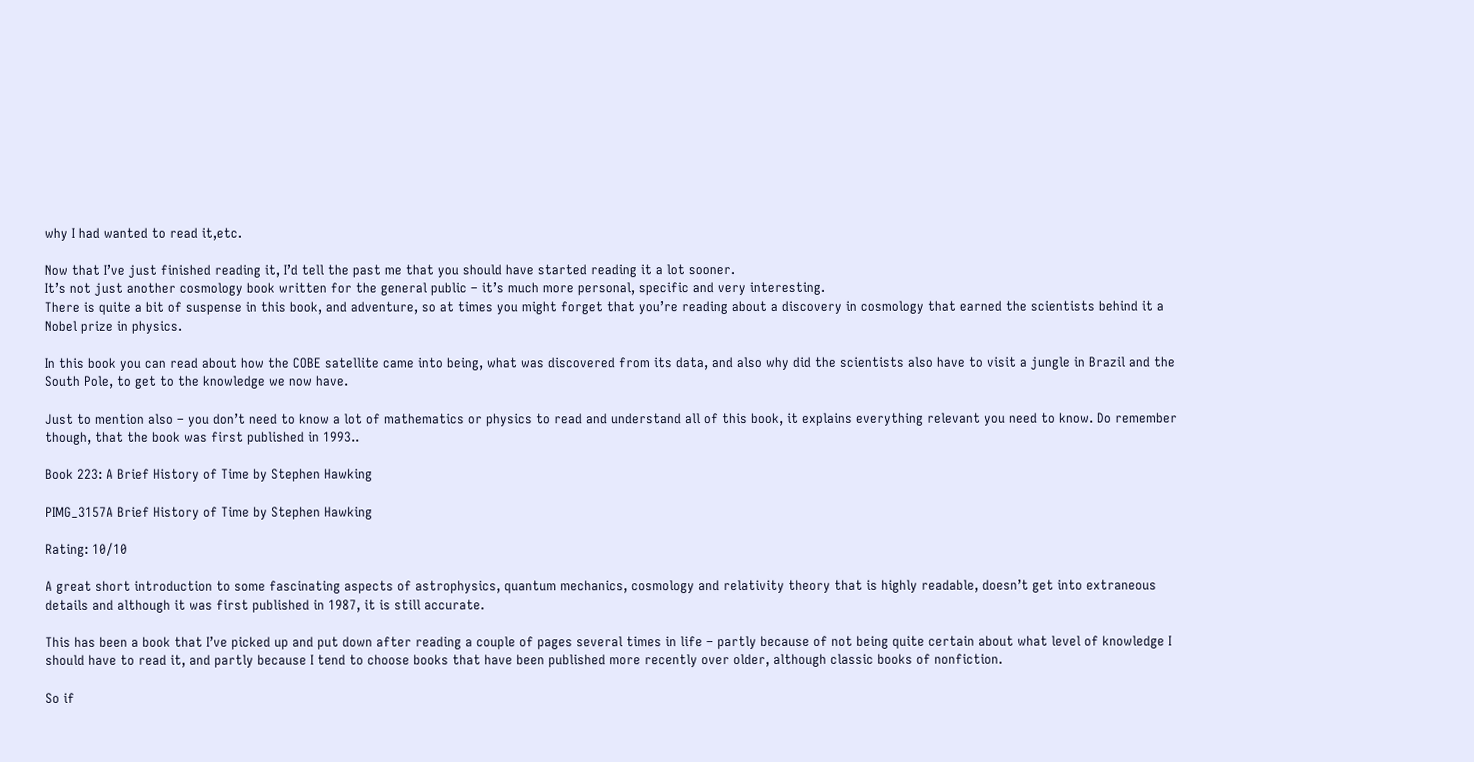why I had wanted to read it,etc.

Now that I’ve just finished reading it, I’d tell the past me that you should have started reading it a lot sooner.
It’s not just another cosmology book written for the general public – it’s much more personal, specific and very interesting.
There is quite a bit of suspense in this book, and adventure, so at times you might forget that you’re reading about a discovery in cosmology that earned the scientists behind it a Nobel prize in physics.

In this book you can read about how the COBE satellite came into being, what was discovered from its data, and also why did the scientists also have to visit a jungle in Brazil and the South Pole, to get to the knowledge we now have.

Just to mention also – you don’t need to know a lot of mathematics or physics to read and understand all of this book, it explains everything relevant you need to know. Do remember though, that the book was first published in 1993..

Book 223: A Brief History of Time by Stephen Hawking

PIMG_3157A Brief History of Time by Stephen Hawking

Rating: 10/10

A great short introduction to some fascinating aspects of astrophysics, quantum mechanics, cosmology and relativity theory that is highly readable, doesn’t get into extraneous details and although it was first published in 1987, it is still accurate.

This has been a book that I’ve picked up and put down after reading a couple of pages several times in life – partly because of not being quite certain about what level of knowledge I should have to read it, and partly because I tend to choose books that have been published more recently over older, although classic books of nonfiction.

So if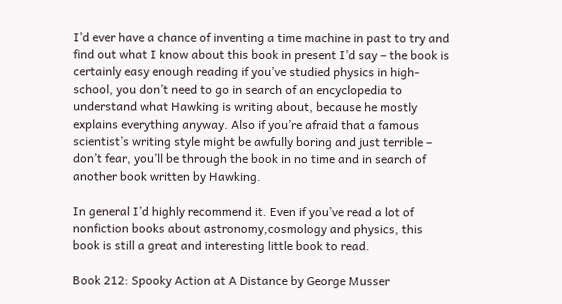I’d ever have a chance of inventing a time machine in past to try and find out what I know about this book in present I’d say – the book is certainly easy enough reading if you’ve studied physics in high-school, you don’t need to go in search of an encyclopedia to understand what Hawking is writing about, because he mostly explains everything anyway. Also if you’re afraid that a famous scientist’s writing style might be awfully boring and just terrible – don’t fear, you’ll be through the book in no time and in search of another book written by Hawking.

In general I’d highly recommend it. Even if you’ve read a lot of nonfiction books about astronomy,cosmology and physics, this book is still a great and interesting little book to read.

Book 212: Spooky Action at A Distance by George Musser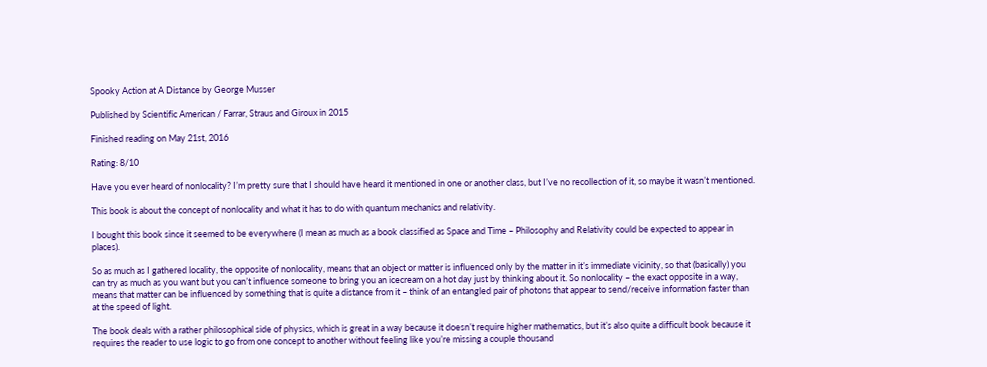Spooky Action at A Distance by George Musser

Published by Scientific American / Farrar, Straus and Giroux in 2015

Finished reading on May 21st, 2016

Rating: 8/10

Have you ever heard of nonlocality? I’m pretty sure that I should have heard it mentioned in one or another class, but I’ve no recollection of it, so maybe it wasn’t mentioned.

This book is about the concept of nonlocality and what it has to do with quantum mechanics and relativity.

I bought this book since it seemed to be everywhere (I mean as much as a book classified as Space and Time – Philosophy and Relativity could be expected to appear in places).

So as much as I gathered locality, the opposite of nonlocality, means that an object or matter is influenced only by the matter in it’s immediate vicinity, so that (basically) you can try as much as you want but you can’t influence someone to bring you an icecream on a hot day just by thinking about it. So nonlocality – the exact opposite in a way, means that matter can be influenced by something that is quite a distance from it – think of an entangled pair of photons that appear to send/receive information faster than at the speed of light.

The book deals with a rather philosophical side of physics, which is great in a way because it doesn’t require higher mathematics, but it’s also quite a difficult book because it requires the reader to use logic to go from one concept to another without feeling like you’re missing a couple thousand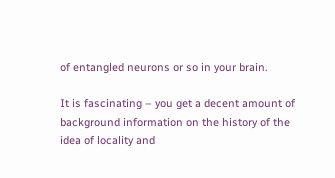of entangled neurons or so in your brain.

It is fascinating – you get a decent amount of background information on the history of the idea of locality and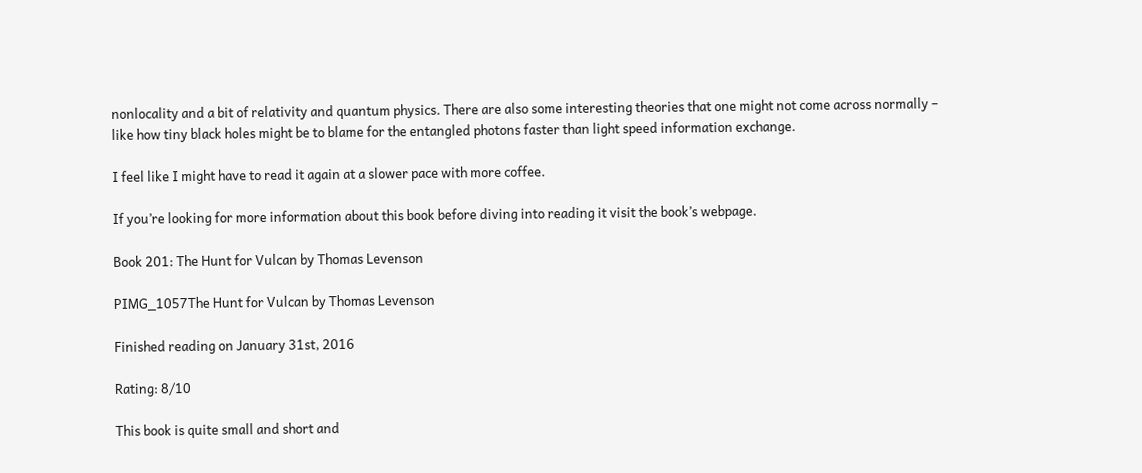nonlocality and a bit of relativity and quantum physics. There are also some interesting theories that one might not come across normally – like how tiny black holes might be to blame for the entangled photons faster than light speed information exchange.

I feel like I might have to read it again at a slower pace with more coffee.

If you’re looking for more information about this book before diving into reading it visit the book’s webpage.

Book 201: The Hunt for Vulcan by Thomas Levenson

PIMG_1057The Hunt for Vulcan by Thomas Levenson

Finished reading on January 31st, 2016

Rating: 8/10

This book is quite small and short and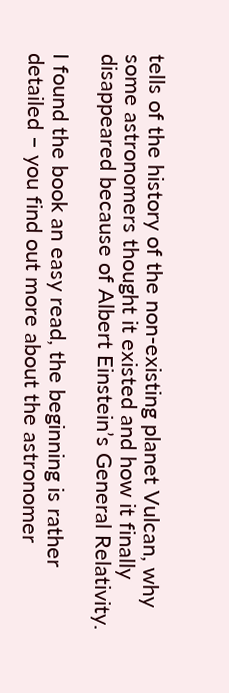tells of the history of the non-existing planet Vulcan, why some astronomers thought it existed and how it finally disappeared because of Albert Einstein’s General Relativity.

I found the book an easy read, the beginning is rather detailed – you find out more about the astronomer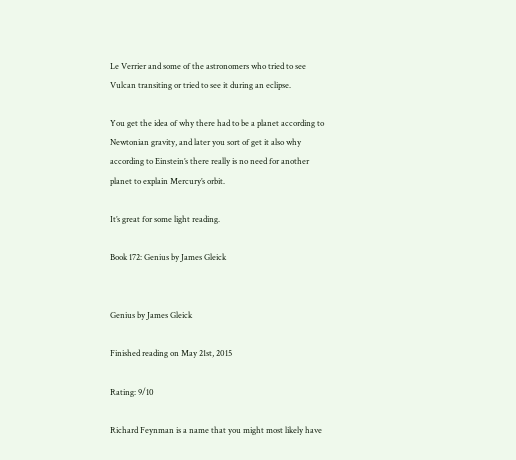Le Verrier and some of the astronomers who tried to see Vulcan transiting or tried to see it during an eclipse.

You get the idea of why there had to be a planet according to Newtonian gravity, and later you sort of get it also why according to Einstein’s there really is no need for another planet to explain Mercury’s orbit.

It’s great for some light reading.

Book 172: Genius by James Gleick


Genius by James Gleick

Finished reading on May 21st, 2015

Rating: 9/10

Richard Feynman is a name that you might most likely have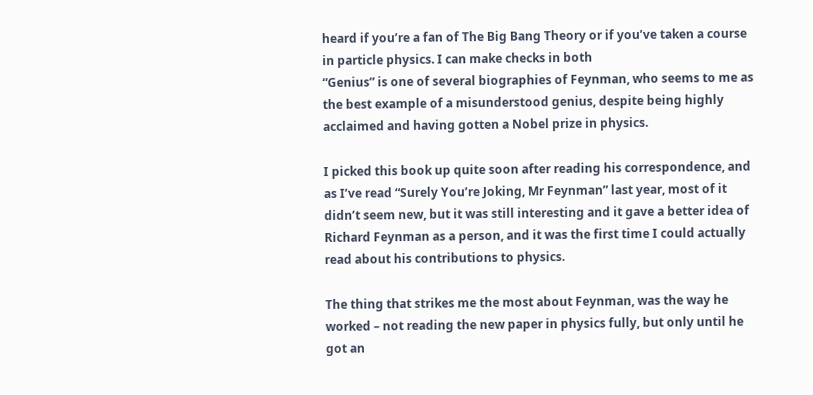heard if you’re a fan of The Big Bang Theory or if you’ve taken a course in particle physics. I can make checks in both
“Genius” is one of several biographies of Feynman, who seems to me as the best example of a misunderstood genius, despite being highly acclaimed and having gotten a Nobel prize in physics.

I picked this book up quite soon after reading his correspondence, and as I’ve read “Surely You’re Joking, Mr Feynman” last year, most of it didn’t seem new, but it was still interesting and it gave a better idea of Richard Feynman as a person, and it was the first time I could actually read about his contributions to physics.

The thing that strikes me the most about Feynman, was the way he worked – not reading the new paper in physics fully, but only until he got an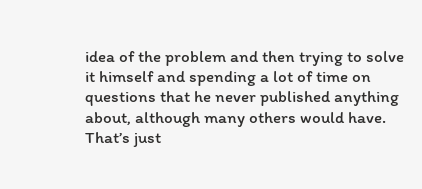idea of the problem and then trying to solve it himself and spending a lot of time on questions that he never published anything about, although many others would have. That’s just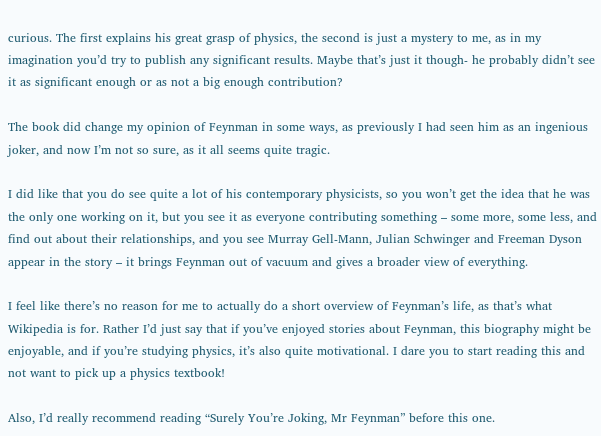curious. The first explains his great grasp of physics, the second is just a mystery to me, as in my imagination you’d try to publish any significant results. Maybe that’s just it though- he probably didn’t see it as significant enough or as not a big enough contribution?

The book did change my opinion of Feynman in some ways, as previously I had seen him as an ingenious joker, and now I’m not so sure, as it all seems quite tragic.

I did like that you do see quite a lot of his contemporary physicists, so you won’t get the idea that he was the only one working on it, but you see it as everyone contributing something – some more, some less, and find out about their relationships, and you see Murray Gell-Mann, Julian Schwinger and Freeman Dyson appear in the story – it brings Feynman out of vacuum and gives a broader view of everything.

I feel like there’s no reason for me to actually do a short overview of Feynman’s life, as that’s what Wikipedia is for. Rather I’d just say that if you’ve enjoyed stories about Feynman, this biography might be enjoyable, and if you’re studying physics, it’s also quite motivational. I dare you to start reading this and not want to pick up a physics textbook!

Also, I’d really recommend reading “Surely You’re Joking, Mr Feynman” before this one.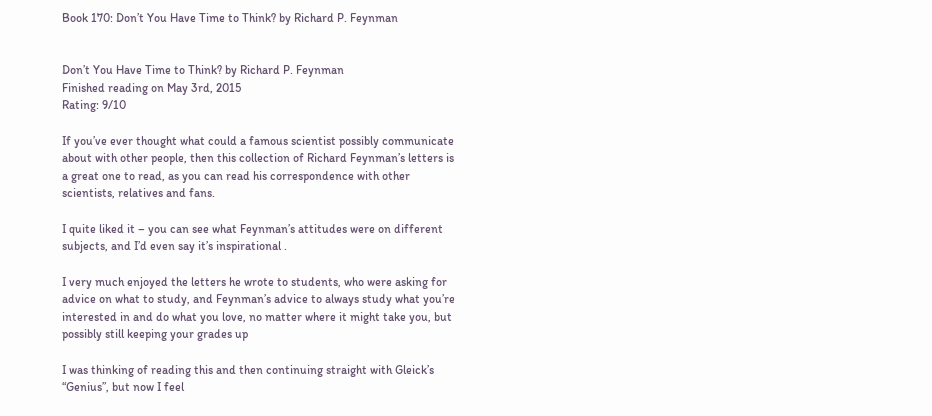Book 170: Don’t You Have Time to Think? by Richard P. Feynman


Don’t You Have Time to Think? by Richard P. Feynman
Finished reading on May 3rd, 2015
Rating: 9/10

If you’ve ever thought what could a famous scientist possibly communicate about with other people, then this collection of Richard Feynman’s letters is a great one to read, as you can read his correspondence with other scientists, relatives and fans.

I quite liked it – you can see what Feynman’s attitudes were on different subjects, and I’d even say it’s inspirational .

I very much enjoyed the letters he wrote to students, who were asking for advice on what to study, and Feynman’s advice to always study what you’re interested in and do what you love, no matter where it might take you, but possibly still keeping your grades up

I was thinking of reading this and then continuing straight with Gleick’s “Genius”, but now I feel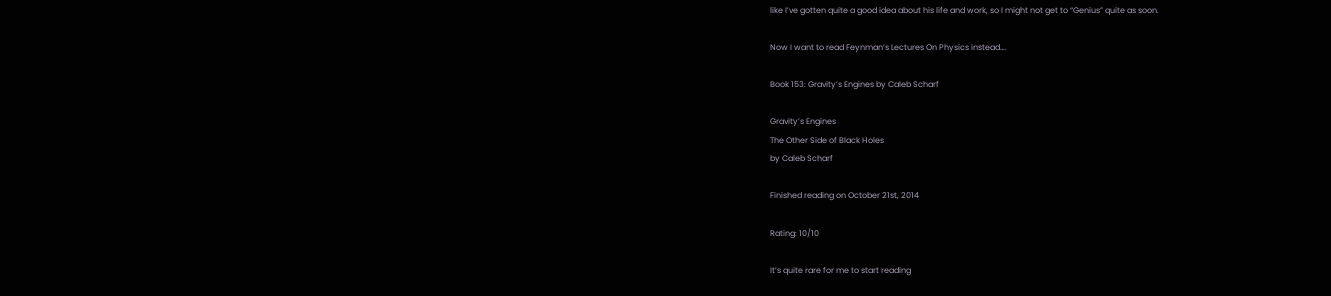like I’ve gotten quite a good idea about his life and work, so I might not get to “Genius” quite as soon.

Now I want to read Feynman’s Lectures On Physics instead….

Book 153: Gravity’s Engines by Caleb Scharf

Gravity’s Engines
The Other Side of Black Holes
by Caleb Scharf

Finished reading on October 21st, 2014

Rating: 10/10

It’s quite rare for me to start reading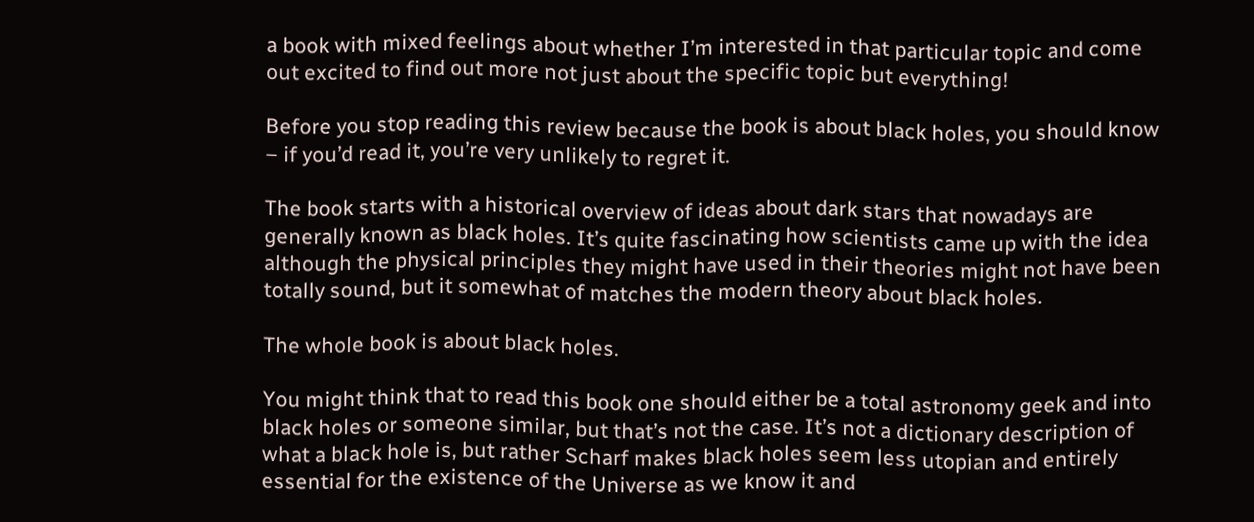a book with mixed feelings about whether I’m interested in that particular topic and come out excited to find out more not just about the specific topic but everything!

Before you stop reading this review because the book is about black holes, you should know – if you’d read it, you’re very unlikely to regret it.

The book starts with a historical overview of ideas about dark stars that nowadays are generally known as black holes. It’s quite fascinating how scientists came up with the idea although the physical principles they might have used in their theories might not have been totally sound, but it somewhat of matches the modern theory about black holes.

The whole book is about black holes.

You might think that to read this book one should either be a total astronomy geek and into black holes or someone similar, but that’s not the case. It’s not a dictionary description of what a black hole is, but rather Scharf makes black holes seem less utopian and entirely essential for the existence of the Universe as we know it and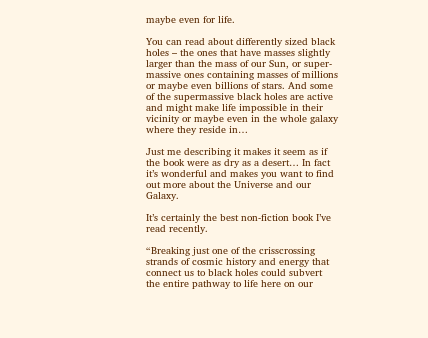maybe even for life.

You can read about differently sized black holes – the ones that have masses slightly larger than the mass of our Sun, or super-massive ones containing masses of millions or maybe even billions of stars. And some of the supermassive black holes are active and might make life impossible in their vicinity or maybe even in the whole galaxy where they reside in…

Just me describing it makes it seem as if the book were as dry as a desert… In fact it’s wonderful and makes you want to find out more about the Universe and our Galaxy.

It’s certainly the best non-fiction book I’ve read recently.

“Breaking just one of the crisscrossing strands of cosmic history and energy that connect us to black holes could subvert the entire pathway to life here on our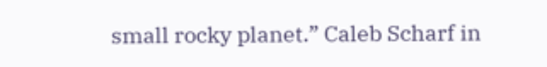small rocky planet.” Caleb Scharf in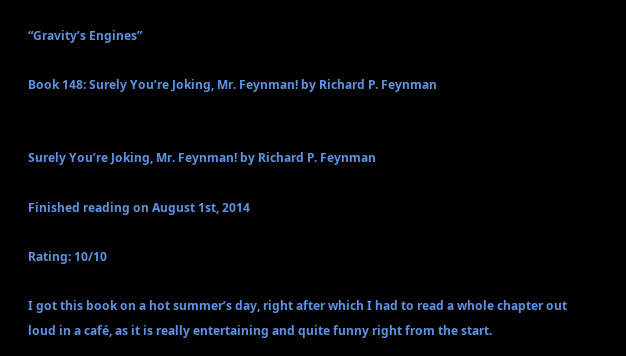“Gravity’s Engines”

Book 148: Surely You’re Joking, Mr. Feynman! by Richard P. Feynman


Surely You’re Joking, Mr. Feynman! by Richard P. Feynman

Finished reading on August 1st, 2014

Rating: 10/10

I got this book on a hot summer’s day, right after which I had to read a whole chapter out loud in a café, as it is really entertaining and quite funny right from the start.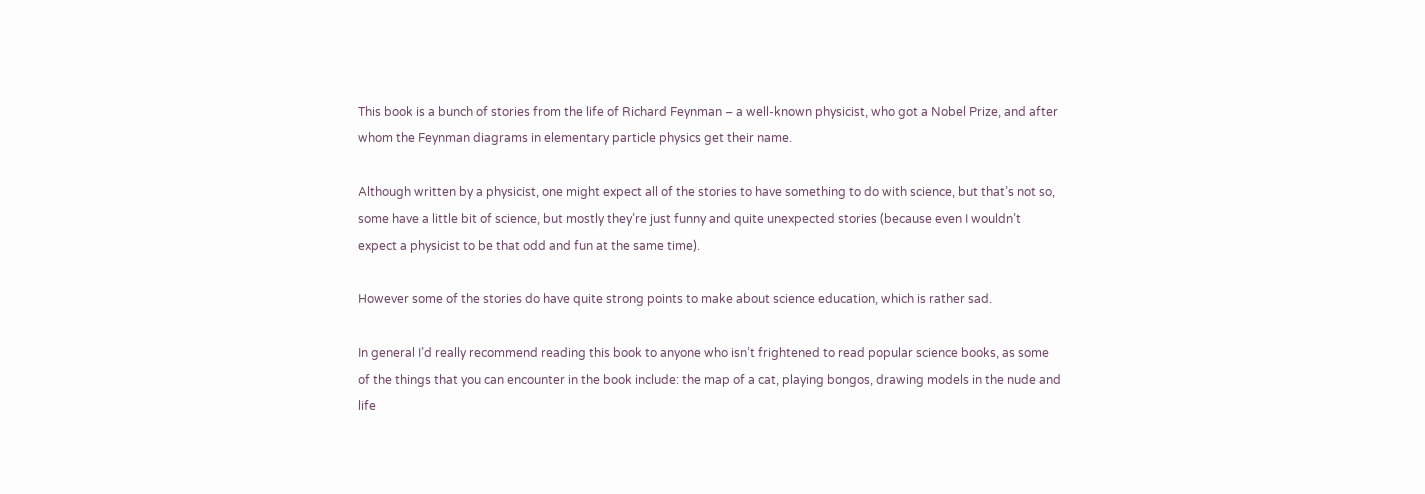This book is a bunch of stories from the life of Richard Feynman – a well-known physicist, who got a Nobel Prize, and after whom the Feynman diagrams in elementary particle physics get their name.

Although written by a physicist, one might expect all of the stories to have something to do with science, but that’s not so, some have a little bit of science, but mostly they’re just funny and quite unexpected stories (because even I wouldn’t expect a physicist to be that odd and fun at the same time).

However some of the stories do have quite strong points to make about science education, which is rather sad.

In general I’d really recommend reading this book to anyone who isn’t frightened to read popular science books, as some of the things that you can encounter in the book include: the map of a cat, playing bongos, drawing models in the nude and life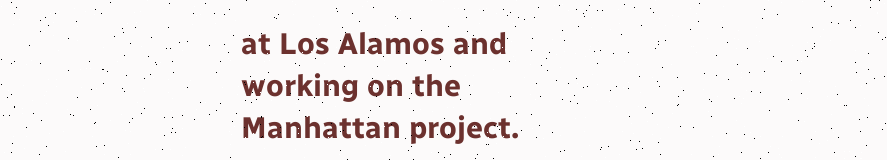at Los Alamos and working on the Manhattan project.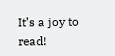It’s a joy to read!